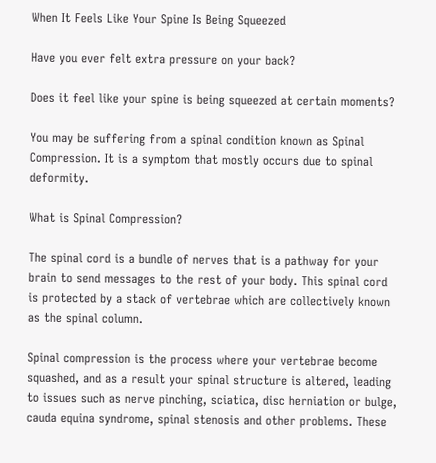When It Feels Like Your Spine Is Being Squeezed

Have you ever felt extra pressure on your back?

Does it feel like your spine is being squeezed at certain moments?

You may be suffering from a spinal condition known as Spinal Compression. It is a symptom that mostly occurs due to spinal deformity.

What is Spinal Compression?

The spinal cord is a bundle of nerves that is a pathway for your brain to send messages to the rest of your body. This spinal cord is protected by a stack of vertebrae which are collectively known as the spinal column.

Spinal compression is the process where your vertebrae become squashed, and as a result your spinal structure is altered, leading to issues such as nerve pinching, sciatica, disc herniation or bulge, cauda equina syndrome, spinal stenosis and other problems. These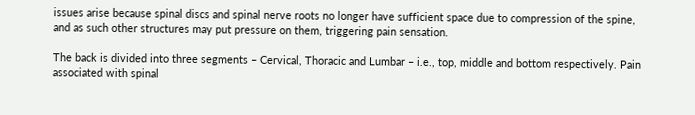issues arise because spinal discs and spinal nerve roots no longer have sufficient space due to compression of the spine, and as such other structures may put pressure on them, triggering pain sensation.

The back is divided into three segments – Cervical, Thoracic and Lumbar – i.e., top, middle and bottom respectively. Pain associated with spinal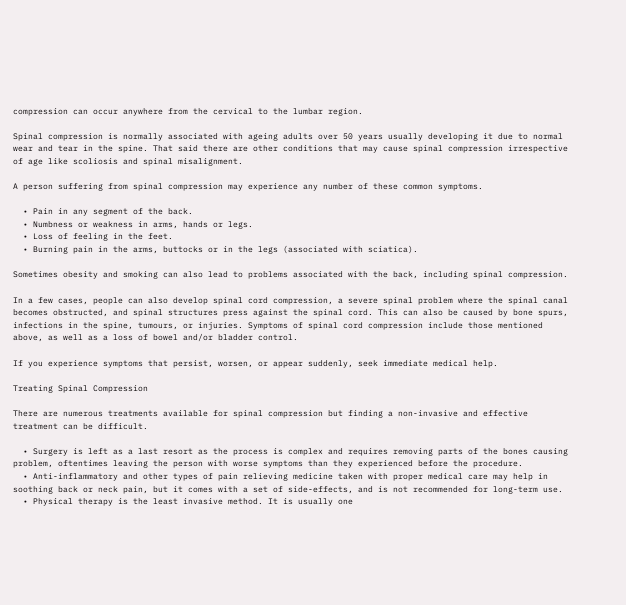compression can occur anywhere from the cervical to the lumbar region.

Spinal compression is normally associated with ageing adults over 50 years usually developing it due to normal wear and tear in the spine. That said there are other conditions that may cause spinal compression irrespective of age like scoliosis and spinal misalignment.

A person suffering from spinal compression may experience any number of these common symptoms.

  • Pain in any segment of the back.
  • Numbness or weakness in arms, hands or legs.
  • Loss of feeling in the feet.
  • Burning pain in the arms, buttocks or in the legs (associated with sciatica).

Sometimes obesity and smoking can also lead to problems associated with the back, including spinal compression.

In a few cases, people can also develop spinal cord compression, a severe spinal problem where the spinal canal becomes obstructed, and spinal structures press against the spinal cord. This can also be caused by bone spurs, infections in the spine, tumours, or injuries. Symptoms of spinal cord compression include those mentioned above, as well as a loss of bowel and/or bladder control.

If you experience symptoms that persist, worsen, or appear suddenly, seek immediate medical help.

Treating Spinal Compression

There are numerous treatments available for spinal compression but finding a non-invasive and effective treatment can be difficult.

  • Surgery is left as a last resort as the process is complex and requires removing parts of the bones causing problem, oftentimes leaving the person with worse symptoms than they experienced before the procedure.
  • Anti-inflammatory and other types of pain relieving medicine taken with proper medical care may help in soothing back or neck pain, but it comes with a set of side-effects, and is not recommended for long-term use.
  • Physical therapy is the least invasive method. It is usually one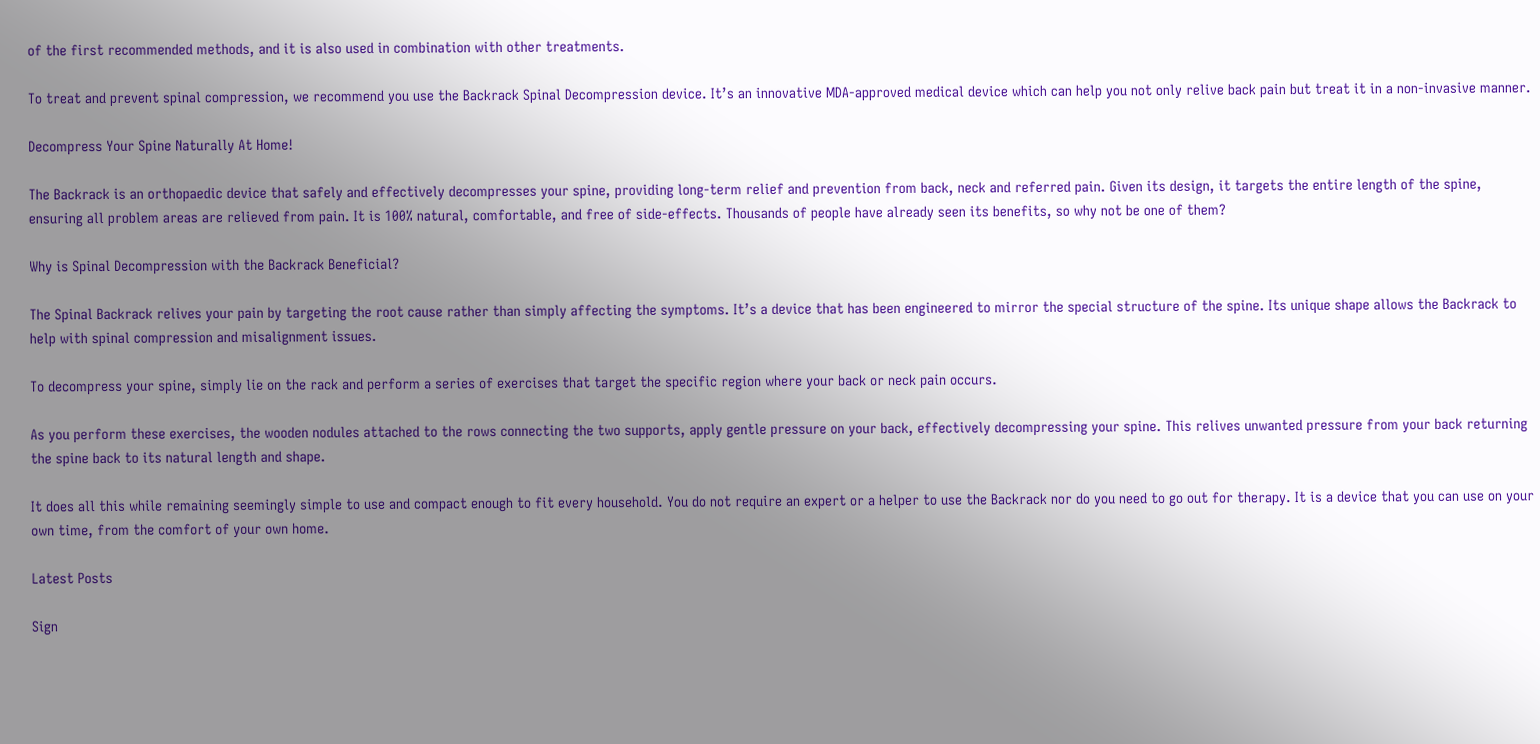of the first recommended methods, and it is also used in combination with other treatments.

To treat and prevent spinal compression, we recommend you use the Backrack Spinal Decompression device. It’s an innovative MDA-approved medical device which can help you not only relive back pain but treat it in a non-invasive manner.

Decompress Your Spine Naturally At Home!

The Backrack is an orthopaedic device that safely and effectively decompresses your spine, providing long-term relief and prevention from back, neck and referred pain. Given its design, it targets the entire length of the spine, ensuring all problem areas are relieved from pain. It is 100% natural, comfortable, and free of side-effects. Thousands of people have already seen its benefits, so why not be one of them?

Why is Spinal Decompression with the Backrack Beneficial?

The Spinal Backrack relives your pain by targeting the root cause rather than simply affecting the symptoms. It’s a device that has been engineered to mirror the special structure of the spine. Its unique shape allows the Backrack to help with spinal compression and misalignment issues.

To decompress your spine, simply lie on the rack and perform a series of exercises that target the specific region where your back or neck pain occurs.

As you perform these exercises, the wooden nodules attached to the rows connecting the two supports, apply gentle pressure on your back, effectively decompressing your spine. This relives unwanted pressure from your back returning the spine back to its natural length and shape.

It does all this while remaining seemingly simple to use and compact enough to fit every household. You do not require an expert or a helper to use the Backrack nor do you need to go out for therapy. It is a device that you can use on your own time, from the comfort of your own home.

Latest Posts

Sign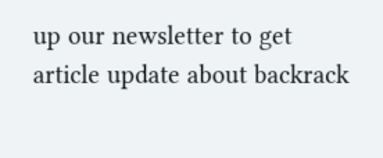up our newsletter to get article update about backrack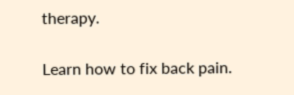therapy.

Learn how to fix back pain.